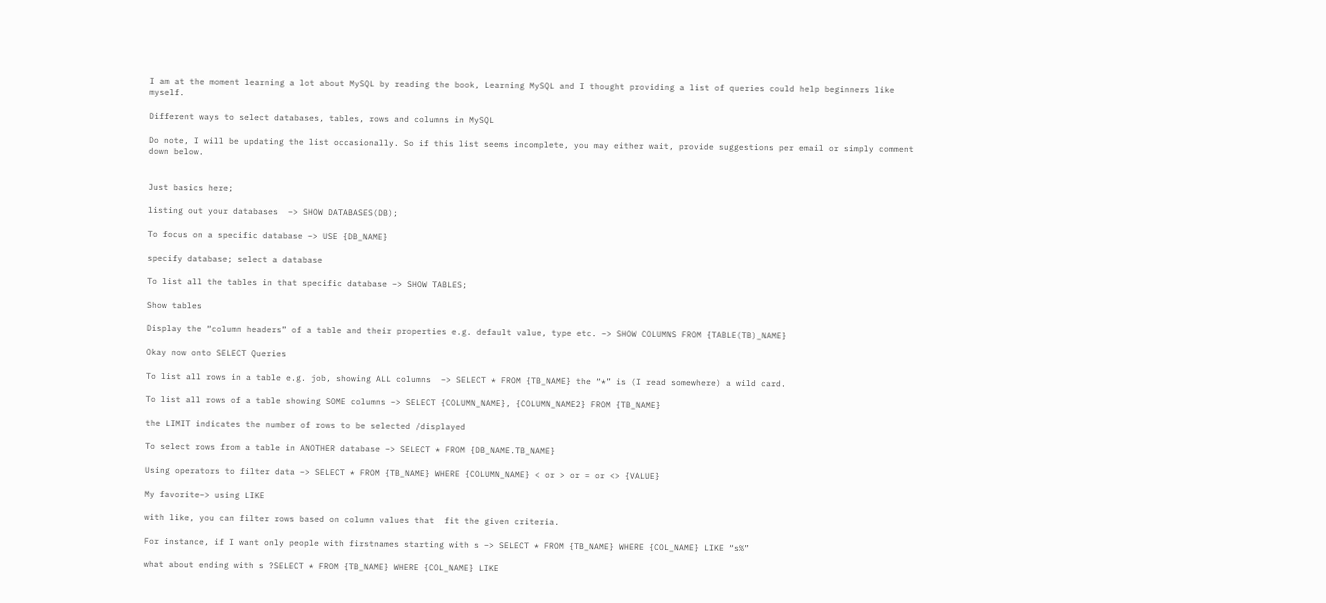I am at the moment learning a lot about MySQL by reading the book, Learning MySQL and I thought providing a list of queries could help beginners like myself.

Different ways to select databases, tables, rows and columns in MySQL

Do note, I will be updating the list occasionally. So if this list seems incomplete, you may either wait, provide suggestions per email or simply comment down below.


Just basics here;

listing out your databases  –> SHOW DATABASES(DB);

To focus on a specific database –> USE {DB_NAME}

specify database; select a database

To list all the tables in that specific database –> SHOW TABLES;

Show tables

Display the “column headers” of a table and their properties e.g. default value, type etc. –> SHOW COLUMNS FROM {TABLE(TB)_NAME}

Okay now onto SELECT Queries

To list all rows in a table e.g. job, showing ALL columns  –> SELECT * FROM {TB_NAME} the “*” is (I read somewhere) a wild card.

To list all rows of a table showing SOME columns –> SELECT {COLUMN_NAME}, {COLUMN_NAME2} FROM {TB_NAME}

the LIMIT indicates the number of rows to be selected /displayed

To select rows from a table in ANOTHER database –> SELECT * FROM {DB_NAME.TB_NAME}

Using operators to filter data –> SELECT * FROM {TB_NAME} WHERE {COLUMN_NAME} < or > or = or <> {VALUE}

My favorite–> using LIKE

with like, you can filter rows based on column values that  fit the given criteria.

For instance, if I want only people with firstnames starting with s –> SELECT * FROM {TB_NAME} WHERE {COL_NAME} LIKE “s%”

what about ending with s ?SELECT * FROM {TB_NAME} WHERE {COL_NAME} LIKE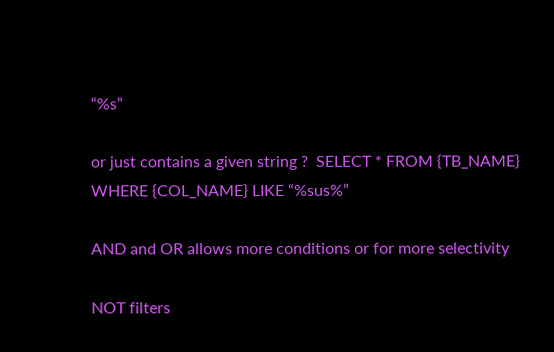“%s”

or just contains a given string ?  SELECT * FROM {TB_NAME} WHERE {COL_NAME} LIKE “%sus%”

AND and OR allows more conditions or for more selectivity

NOT filters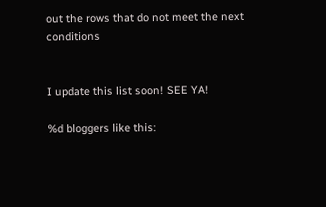out the rows that do not meet the next conditions


I update this list soon! SEE YA!

%d bloggers like this: